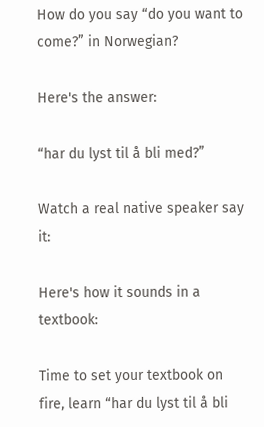How do you say “do you want to come?” in Norwegian?

Here's the answer:

“har du lyst til å bli med?”

Watch a real native speaker say it:

Here's how it sounds in a textbook:

Time to set your textbook on fire, learn “har du lyst til å bli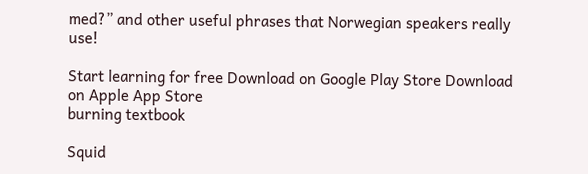med?” and other useful phrases that Norwegian speakers really use!

Start learning for free Download on Google Play Store Download on Apple App Store
burning textbook

Squid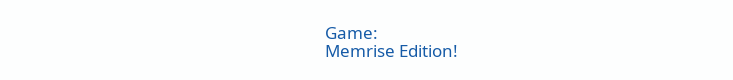Game:
Memrise Edition!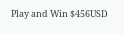Play and Win $456USD